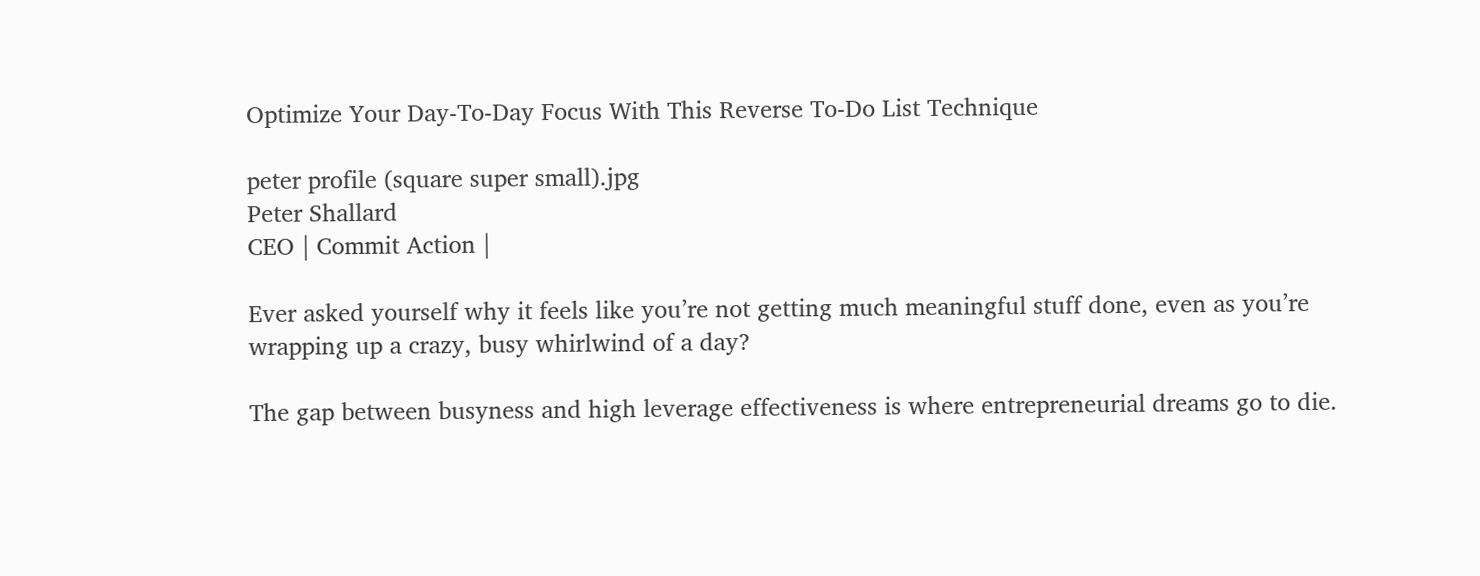Optimize Your Day-To-Day Focus With This Reverse To-Do List Technique

peter profile (square super small).jpg
Peter Shallard
CEO | Commit Action |

Ever asked yourself why it feels like you’re not getting much meaningful stuff done, even as you’re wrapping up a crazy, busy whirlwind of a day?

The gap between busyness and high leverage effectiveness is where entrepreneurial dreams go to die.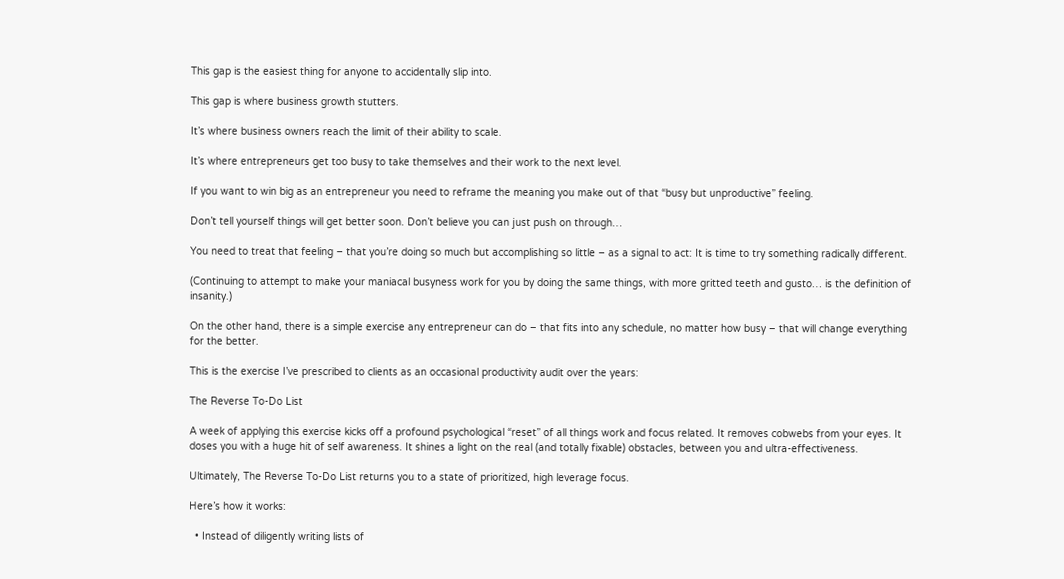This gap is the easiest thing for anyone to accidentally slip into.

This gap is where business growth stutters.

It’s where business owners reach the limit of their ability to scale.

It’s where entrepreneurs get too busy to take themselves and their work to the next level.

If you want to win big as an entrepreneur you need to reframe the meaning you make out of that “busy but unproductive” feeling.

Don’t tell yourself things will get better soon. Don’t believe you can just push on through…

You need to treat that feeling – that you’re doing so much but accomplishing so little – as a signal to act: It is time to try something radically different.

(Continuing to attempt to make your maniacal busyness work for you by doing the same things, with more gritted teeth and gusto… is the definition of insanity.)

On the other hand, there is a simple exercise any entrepreneur can do – that fits into any schedule, no matter how busy – that will change everything for the better.

This is the exercise I’ve prescribed to clients as an occasional productivity audit over the years:

The Reverse To-Do List

A week of applying this exercise kicks off a profound psychological “reset” of all things work and focus related. It removes cobwebs from your eyes. It doses you with a huge hit of self awareness. It shines a light on the real (and totally fixable) obstacles, between you and ultra-effectiveness.

Ultimately, The Reverse To-Do List returns you to a state of prioritized, high leverage focus.

Here’s how it works:

  • Instead of diligently writing lists of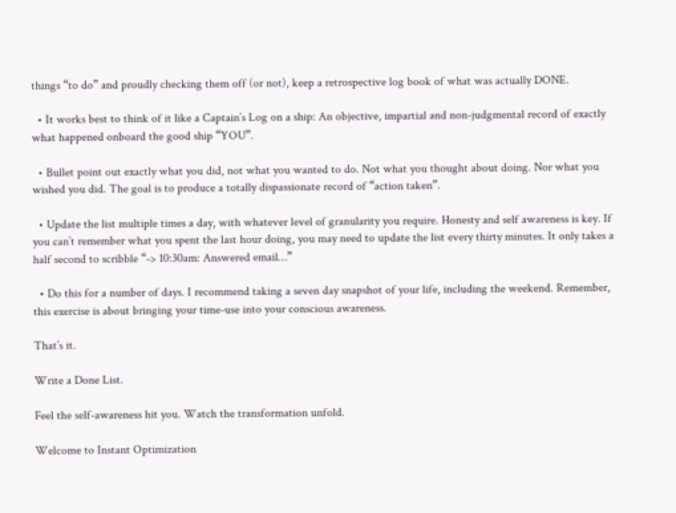things “to do” and proudly checking them off (or not), keep a retrospective log book of what was actually DONE.

  • It works best to think of it like a Captain’s Log on a ship: An objective, impartial and non-judgmental record of exactly what happened onboard the good ship “YOU”.

  • Bullet point out exactly what you did, not what you wanted to do. Not what you thought about doing. Nor what you wished you did. The goal is to produce a totally dispassionate record of “action taken”.

  • Update the list multiple times a day, with whatever level of granularity you require. Honesty and self awareness is key. If you can’t remember what you spent the last hour doing, you may need to update the list every thirty minutes. It only takes a half second to scribble “-> 10:30am: Answered email…”

  • Do this for a number of days. I recommend taking a seven day snapshot of your life, including the weekend. Remember, this exercise is about bringing your time-use into your conscious awareness.

That’s it.

Write a Done List.

Feel the self-awareness hit you. Watch the transformation unfold.

Welcome to Instant Optimization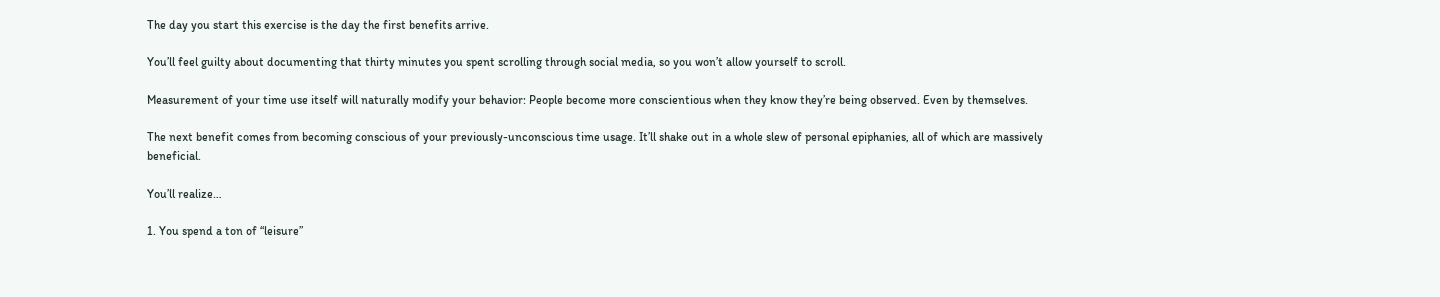The day you start this exercise is the day the first benefits arrive.

You’ll feel guilty about documenting that thirty minutes you spent scrolling through social media, so you won’t allow yourself to scroll.

Measurement of your time use itself will naturally modify your behavior: People become more conscientious when they know they’re being observed. Even by themselves.

The next benefit comes from becoming conscious of your previously-unconscious time usage. It’ll shake out in a whole slew of personal epiphanies, all of which are massively beneficial.

You’ll realize…

1. You spend a ton of “leisure”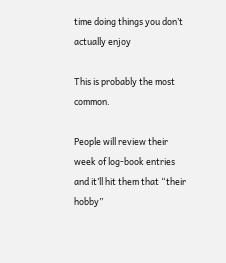time doing things you don’t actually enjoy

This is probably the most common.

People will review their week of log-book entries and it’ll hit them that “their hobby”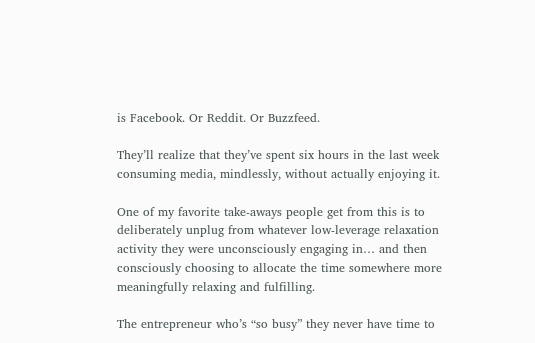is Facebook. Or Reddit. Or Buzzfeed.

They’ll realize that they’ve spent six hours in the last week consuming media, mindlessly, without actually enjoying it.

One of my favorite take-aways people get from this is to deliberately unplug from whatever low-leverage relaxation activity they were unconsciously engaging in… and then consciously choosing to allocate the time somewhere more meaningfully relaxing and fulfilling.

The entrepreneur who’s “so busy” they never have time to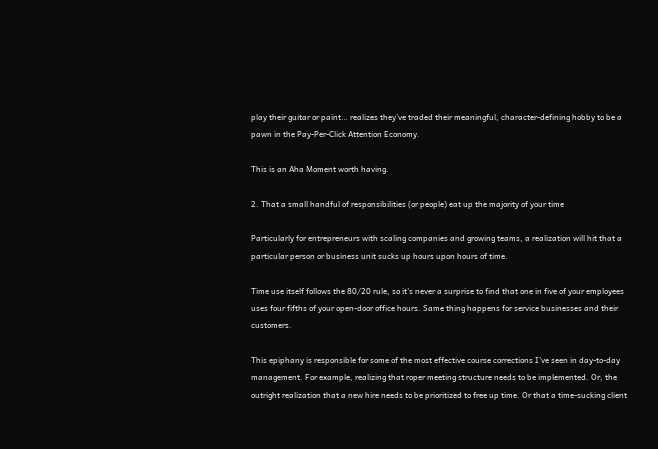play their guitar or paint… realizes they’ve traded their meaningful, character-defining hobby to be a pawn in the Pay-Per-Click Attention Economy.

This is an Aha Moment worth having.

2. That a small handful of responsibilities (or people) eat up the majority of your time

Particularly for entrepreneurs with scaling companies and growing teams, a realization will hit that a particular person or business unit sucks up hours upon hours of time.

Time use itself follows the 80/20 rule, so it’s never a surprise to find that one in five of your employees uses four fifths of your open-door office hours. Same thing happens for service businesses and their customers.

This epiphany is responsible for some of the most effective course corrections I’ve seen in day-to-day management. For example, realizing that roper meeting structure needs to be implemented. Or, the outright realization that a new hire needs to be prioritized to free up time. Or that a time-sucking client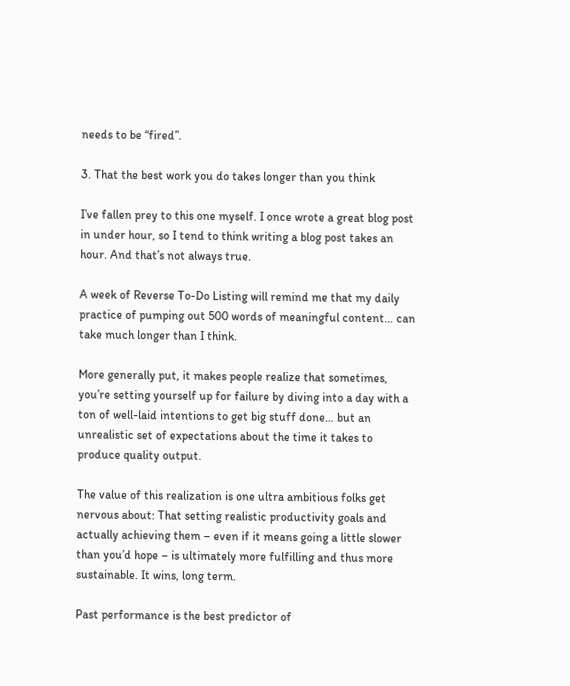needs to be “fired”.

3. That the best work you do takes longer than you think

I’ve fallen prey to this one myself. I once wrote a great blog post in under hour, so I tend to think writing a blog post takes an hour. And that’s not always true.

A week of Reverse To-Do Listing will remind me that my daily practice of pumping out 500 words of meaningful content… can take much longer than I think.

More generally put, it makes people realize that sometimes, you’re setting yourself up for failure by diving into a day with a ton of well-laid intentions to get big stuff done… but an unrealistic set of expectations about the time it takes to produce quality output.

The value of this realization is one ultra ambitious folks get nervous about: That setting realistic productivity goals and actually achieving them – even if it means going a little slower than you’d hope – is ultimately more fulfilling and thus more sustainable. It wins, long term.

Past performance is the best predictor of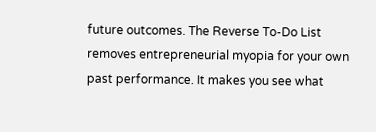future outcomes. The Reverse To-Do List removes entrepreneurial myopia for your own past performance. It makes you see what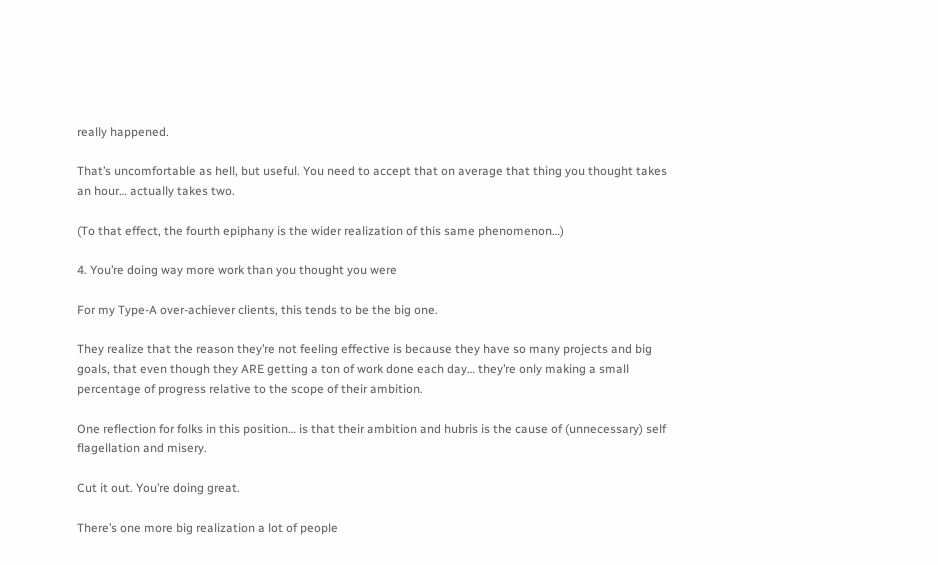really happened.

That’s uncomfortable as hell, but useful. You need to accept that on average that thing you thought takes an hour… actually takes two.

(To that effect, the fourth epiphany is the wider realization of this same phenomenon…)

4. You’re doing way more work than you thought you were

For my Type-A over-achiever clients, this tends to be the big one.

They realize that the reason they’re not feeling effective is because they have so many projects and big goals, that even though they ARE getting a ton of work done each day… they’re only making a small percentage of progress relative to the scope of their ambition.

One reflection for folks in this position… is that their ambition and hubris is the cause of (unnecessary) self flagellation and misery.

Cut it out. You’re doing great.

There’s one more big realization a lot of people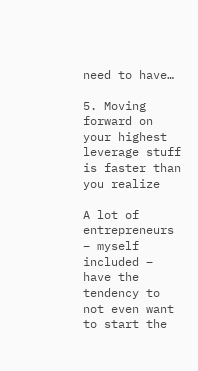need to have…

5. Moving forward on your highest leverage stuff is faster than you realize

A lot of entrepreneurs – myself included – have the tendency to not even want to start the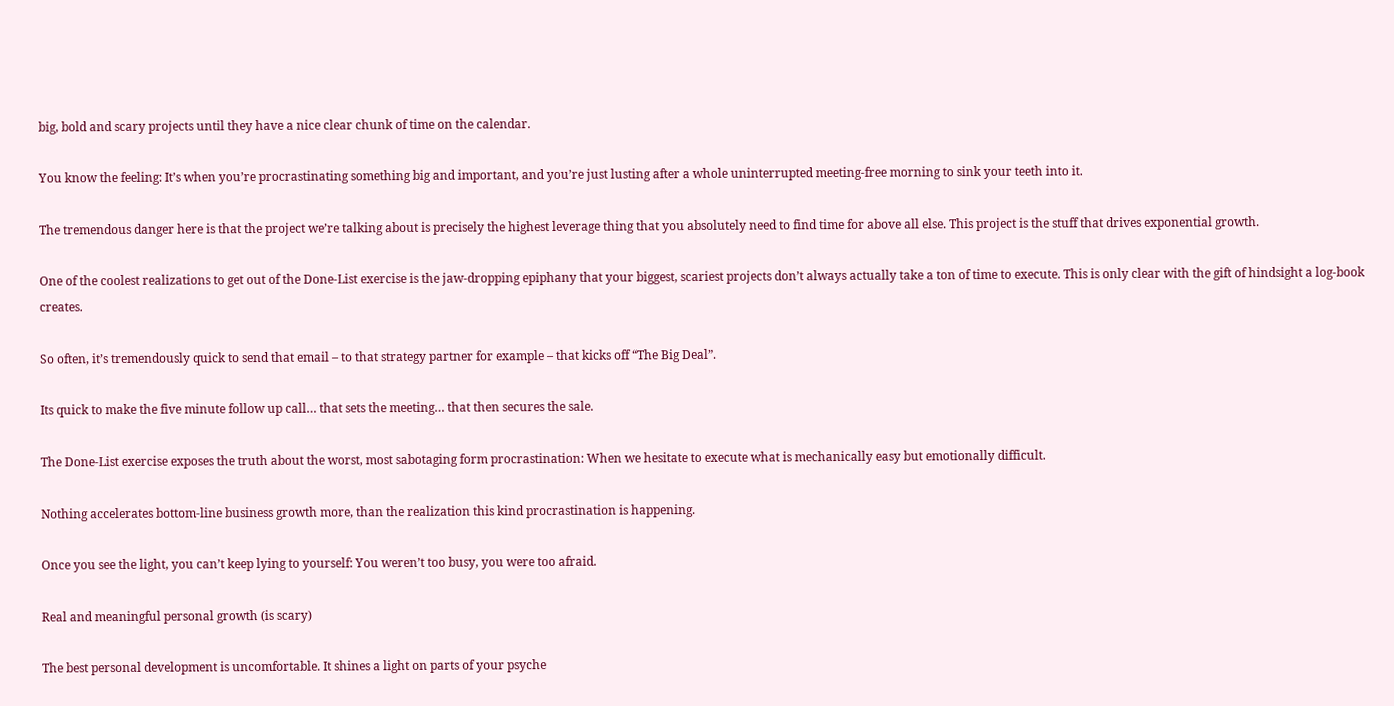big, bold and scary projects until they have a nice clear chunk of time on the calendar.

You know the feeling: It’s when you’re procrastinating something big and important, and you’re just lusting after a whole uninterrupted meeting-free morning to sink your teeth into it.

The tremendous danger here is that the project we’re talking about is precisely the highest leverage thing that you absolutely need to find time for above all else. This project is the stuff that drives exponential growth.

One of the coolest realizations to get out of the Done-List exercise is the jaw-dropping epiphany that your biggest, scariest projects don’t always actually take a ton of time to execute. This is only clear with the gift of hindsight a log-book creates.

So often, it’s tremendously quick to send that email – to that strategy partner for example – that kicks off “The Big Deal”.

Its quick to make the five minute follow up call… that sets the meeting… that then secures the sale.

The Done-List exercise exposes the truth about the worst, most sabotaging form procrastination: When we hesitate to execute what is mechanically easy but emotionally difficult.

Nothing accelerates bottom-line business growth more, than the realization this kind procrastination is happening.

Once you see the light, you can’t keep lying to yourself: You weren’t too busy, you were too afraid.

Real and meaningful personal growth (is scary)

The best personal development is uncomfortable. It shines a light on parts of your psyche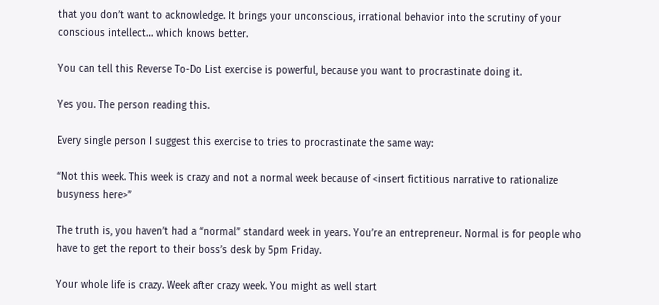that you don’t want to acknowledge. It brings your unconscious, irrational behavior into the scrutiny of your conscious intellect… which knows better.

You can tell this Reverse To-Do List exercise is powerful, because you want to procrastinate doing it.

Yes you. The person reading this.

Every single person I suggest this exercise to tries to procrastinate the same way:

“Not this week. This week is crazy and not a normal week because of <insert fictitious narrative to rationalize busyness here>”

The truth is, you haven’t had a “normal” standard week in years. You’re an entrepreneur. Normal is for people who have to get the report to their boss’s desk by 5pm Friday.

Your whole life is crazy. Week after crazy week. You might as well start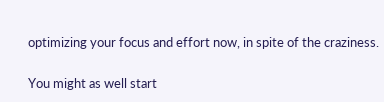optimizing your focus and effort now, in spite of the craziness.

You might as well start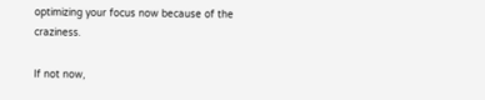optimizing your focus now because of the craziness.

If not now,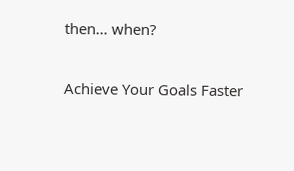then… when?

Achieve Your Goals Faster